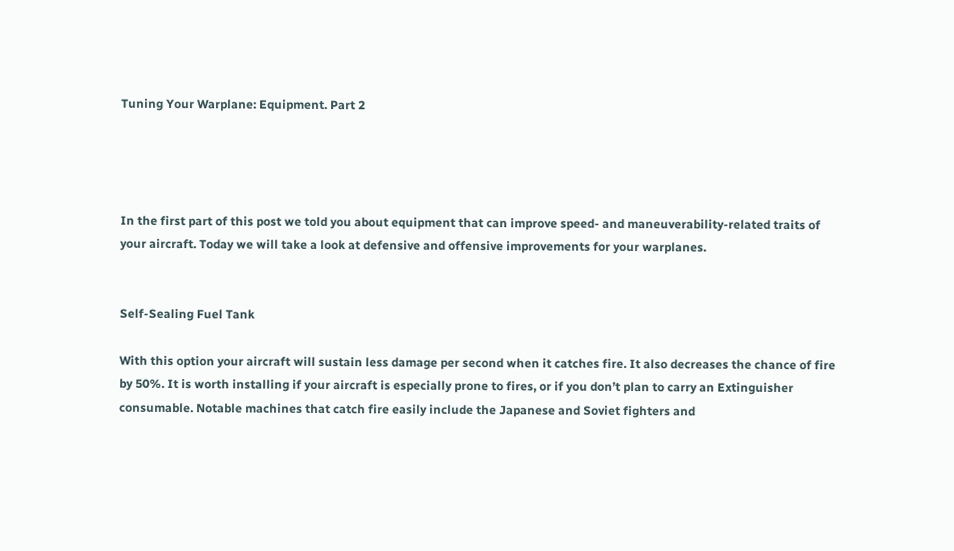Tuning Your Warplane: Equipment. Part 2




In the first part of this post we told you about equipment that can improve speed- and maneuverability-related traits of your aircraft. Today we will take a look at defensive and offensive improvements for your warplanes.


Self-Sealing Fuel Tank

With this option your aircraft will sustain less damage per second when it catches fire. It also decreases the chance of fire by 50%. It is worth installing if your aircraft is especially prone to fires, or if you don’t plan to carry an Extinguisher consumable. Notable machines that catch fire easily include the Japanese and Soviet fighters and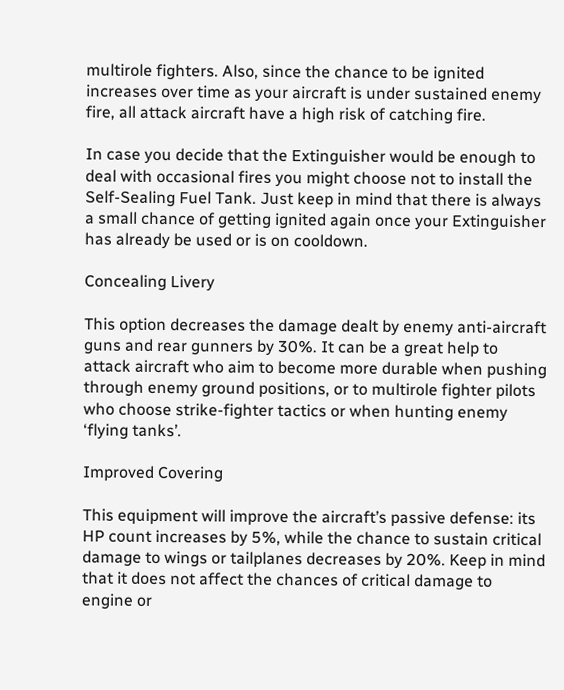multirole fighters. Also, since the chance to be ignited increases over time as your aircraft is under sustained enemy fire, all attack aircraft have a high risk of catching fire.

In case you decide that the Extinguisher would be enough to deal with occasional fires you might choose not to install the Self-Sealing Fuel Tank. Just keep in mind that there is always a small chance of getting ignited again once your Extinguisher has already be used or is on cooldown.

Concealing Livery

This option decreases the damage dealt by enemy anti-aircraft guns and rear gunners by 30%. It can be a great help to attack aircraft who aim to become more durable when pushing through enemy ground positions, or to multirole fighter pilots who choose strike-fighter tactics or when hunting enemy ‘flying tanks’.

Improved Covering

This equipment will improve the aircraft’s passive defense: its HP count increases by 5%, while the chance to sustain critical damage to wings or tailplanes decreases by 20%. Keep in mind that it does not affect the chances of critical damage to engine or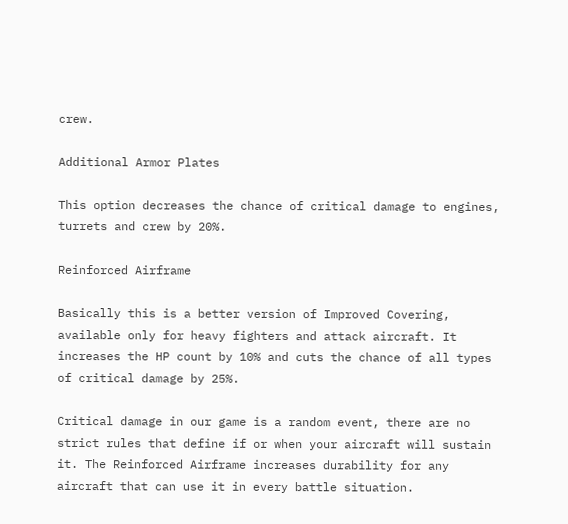crew.

Additional Armor Plates

This option decreases the chance of critical damage to engines, turrets and crew by 20%.

Reinforced Airframe

Basically this is a better version of Improved Covering, available only for heavy fighters and attack aircraft. It increases the HP count by 10% and cuts the chance of all types of critical damage by 25%.

Critical damage in our game is a random event, there are no strict rules that define if or when your aircraft will sustain it. The Reinforced Airframe increases durability for any aircraft that can use it in every battle situation.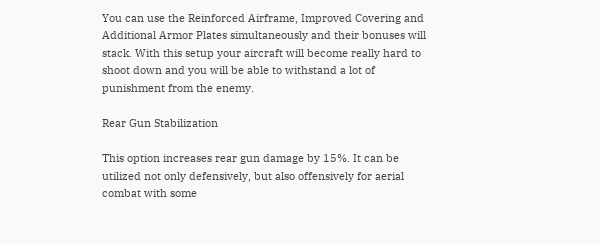You can use the Reinforced Airframe, Improved Covering and Additional Armor Plates simultaneously and their bonuses will stack. With this setup your aircraft will become really hard to shoot down and you will be able to withstand a lot of punishment from the enemy.

Rear Gun Stabilization

This option increases rear gun damage by 15%. It can be utilized not only defensively, but also offensively for aerial combat with some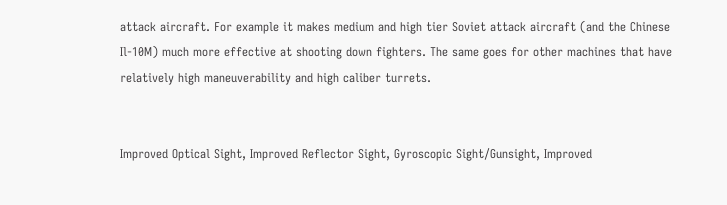attack aircraft. For example it makes medium and high tier Soviet attack aircraft (and the Chinese Il-10M) much more effective at shooting down fighters. The same goes for other machines that have relatively high maneuverability and high caliber turrets.


Improved Optical Sight, Improved Reflector Sight, Gyroscopic Sight/Gunsight, Improved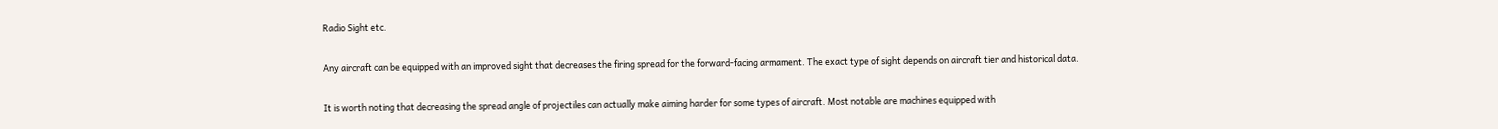Radio Sight etc.

Any aircraft can be equipped with an improved sight that decreases the firing spread for the forward-facing armament. The exact type of sight depends on aircraft tier and historical data.

It is worth noting that decreasing the spread angle of projectiles can actually make aiming harder for some types of aircraft. Most notable are machines equipped with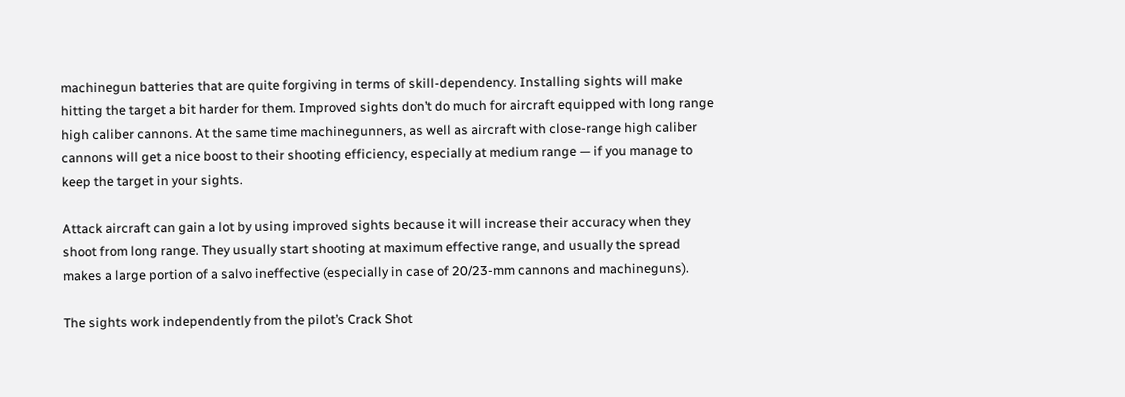machinegun batteries that are quite forgiving in terms of skill-dependency. Installing sights will make hitting the target a bit harder for them. Improved sights don’t do much for aircraft equipped with long range high caliber cannons. At the same time machinegunners, as well as aircraft with close-range high caliber cannons will get a nice boost to their shooting efficiency, especially at medium range — if you manage to keep the target in your sights.

Attack aircraft can gain a lot by using improved sights because it will increase their accuracy when they shoot from long range. They usually start shooting at maximum effective range, and usually the spread makes a large portion of a salvo ineffective (especially in case of 20/23-mm cannons and machineguns).

The sights work independently from the pilot’s Crack Shot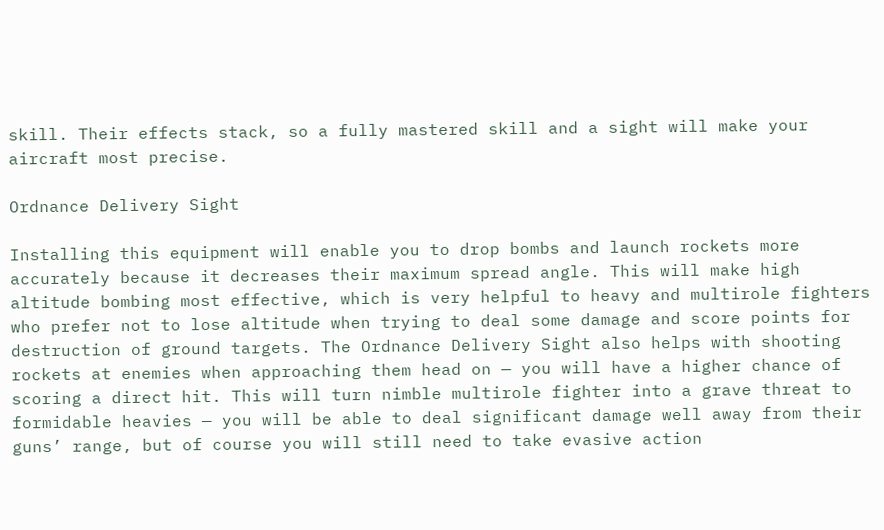skill. Their effects stack, so a fully mastered skill and a sight will make your aircraft most precise.

Ordnance Delivery Sight

Installing this equipment will enable you to drop bombs and launch rockets more accurately because it decreases their maximum spread angle. This will make high altitude bombing most effective, which is very helpful to heavy and multirole fighters who prefer not to lose altitude when trying to deal some damage and score points for destruction of ground targets. The Ordnance Delivery Sight also helps with shooting rockets at enemies when approaching them head on — you will have a higher chance of scoring a direct hit. This will turn nimble multirole fighter into a grave threat to formidable heavies — you will be able to deal significant damage well away from their guns’ range, but of course you will still need to take evasive action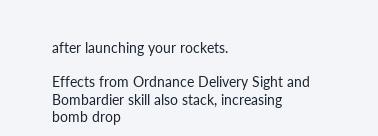after launching your rockets.

Effects from Ordnance Delivery Sight and Bombardier skill also stack, increasing bomb drop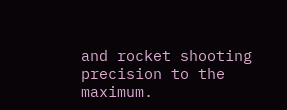and rocket shooting precision to the maximum.